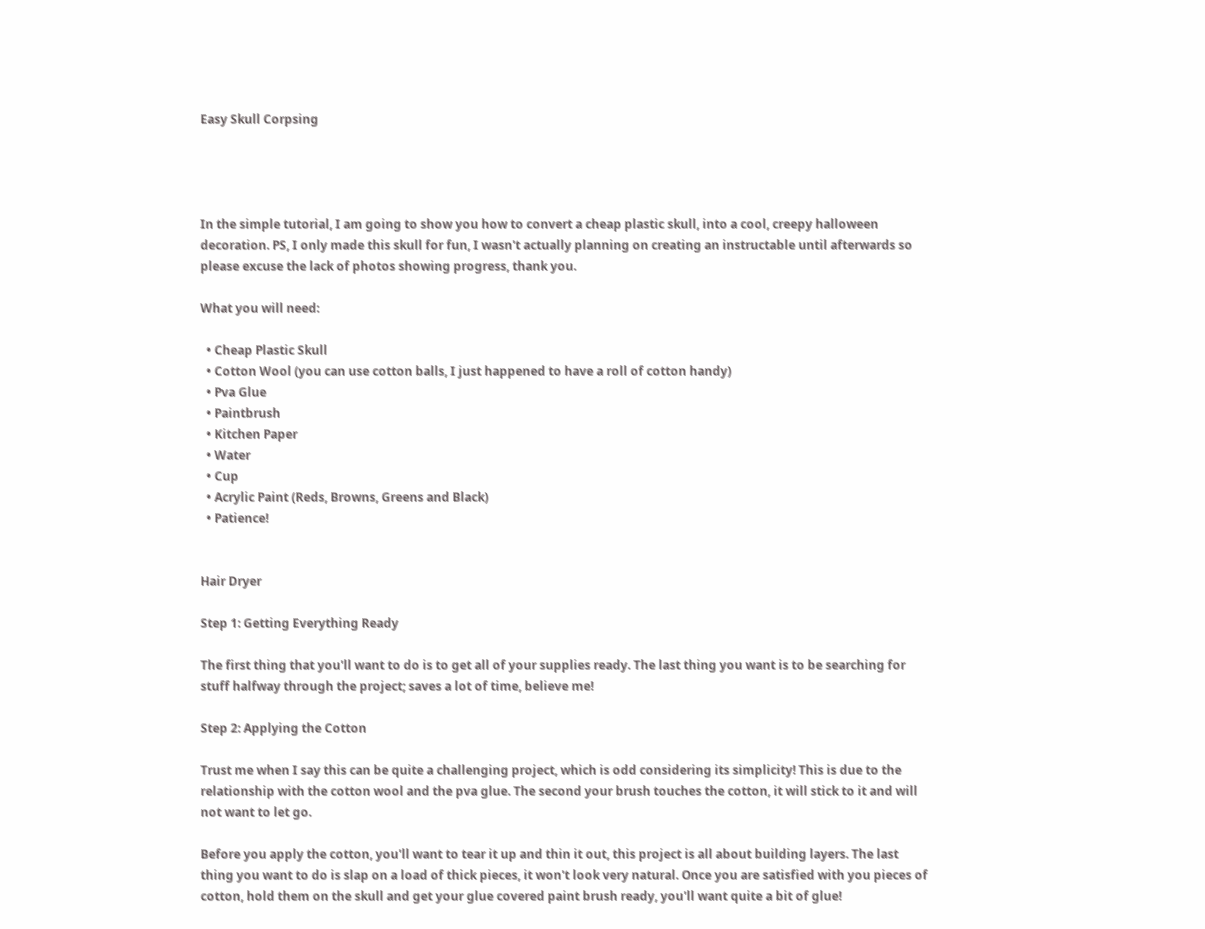Easy Skull Corpsing




In the simple tutorial, I am going to show you how to convert a cheap plastic skull, into a cool, creepy halloween decoration. PS, I only made this skull for fun, I wasn't actually planning on creating an instructable until afterwards so please excuse the lack of photos showing progress, thank you.

What you will need:

  • Cheap Plastic Skull
  • Cotton Wool (you can use cotton balls, I just happened to have a roll of cotton handy)
  • Pva Glue
  • Paintbrush
  • Kitchen Paper
  • Water
  • Cup
  • Acrylic Paint (Reds, Browns, Greens and Black)
  • Patience!


Hair Dryer

Step 1: Getting Everything Ready

The first thing that you'll want to do is to get all of your supplies ready. The last thing you want is to be searching for stuff halfway through the project; saves a lot of time, believe me!

Step 2: Applying the Cotton

Trust me when I say this can be quite a challenging project, which is odd considering its simplicity! This is due to the relationship with the cotton wool and the pva glue. The second your brush touches the cotton, it will stick to it and will not want to let go.

Before you apply the cotton, you'll want to tear it up and thin it out, this project is all about building layers. The last thing you want to do is slap on a load of thick pieces, it won't look very natural. Once you are satisfied with you pieces of cotton, hold them on the skull and get your glue covered paint brush ready, you'll want quite a bit of glue!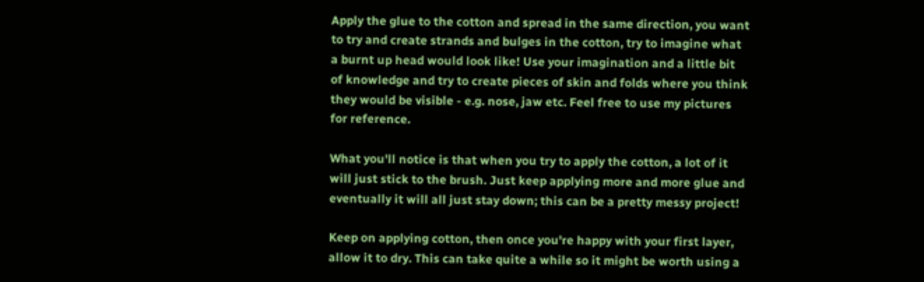Apply the glue to the cotton and spread in the same direction, you want to try and create strands and bulges in the cotton, try to imagine what a burnt up head would look like! Use your imagination and a little bit of knowledge and try to create pieces of skin and folds where you think they would be visible - e.g. nose, jaw etc. Feel free to use my pictures for reference.

What you'll notice is that when you try to apply the cotton, a lot of it will just stick to the brush. Just keep applying more and more glue and eventually it will all just stay down; this can be a pretty messy project!

Keep on applying cotton, then once you're happy with your first layer, allow it to dry. This can take quite a while so it might be worth using a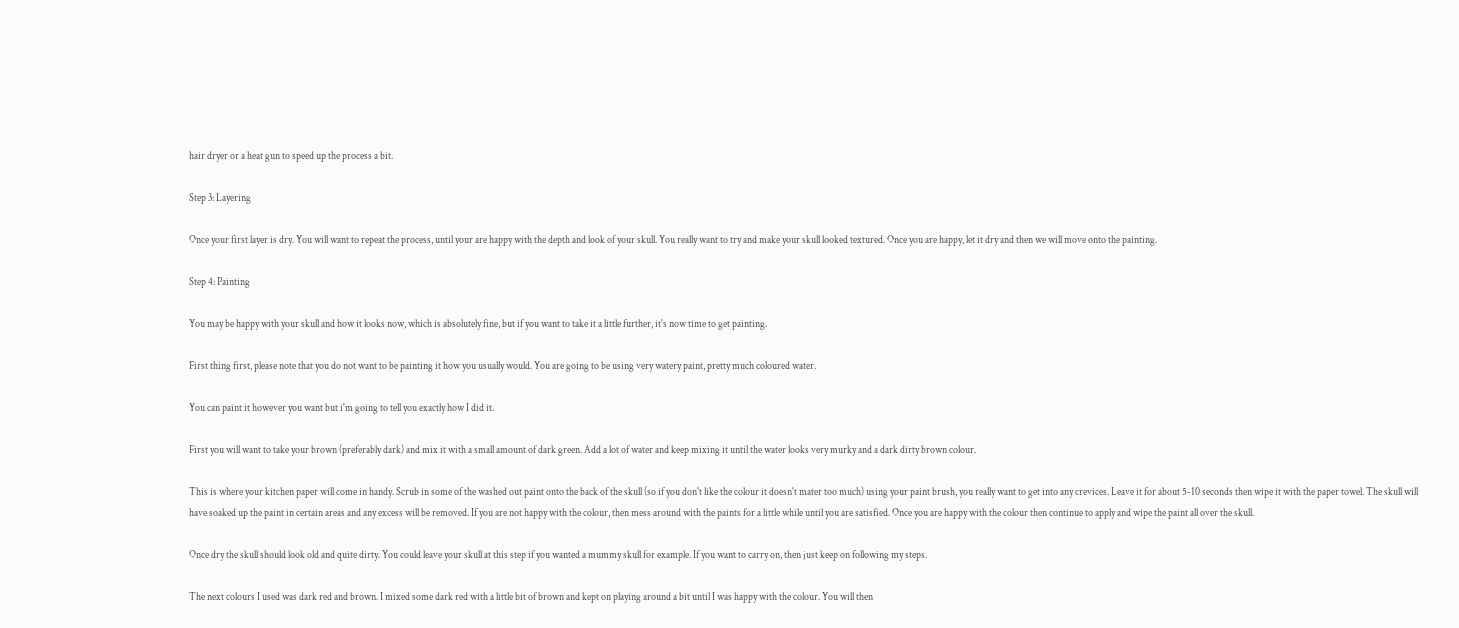hair dryer or a heat gun to speed up the process a bit.

Step 3: Layering

Once your first layer is dry. You will want to repeat the process, until your are happy with the depth and look of your skull. You really want to try and make your skull looked textured. Once you are happy, let it dry and then we will move onto the painting.

Step 4: Painting

You may be happy with your skull and how it looks now, which is absolutely fine, but if you want to take it a little further, it's now time to get painting.

First thing first, please note that you do not want to be painting it how you usually would. You are going to be using very watery paint, pretty much coloured water.

You can paint it however you want but i'm going to tell you exactly how I did it.

First you will want to take your brown (preferably dark) and mix it with a small amount of dark green. Add a lot of water and keep mixing it until the water looks very murky and a dark dirty brown colour.

This is where your kitchen paper will come in handy. Scrub in some of the washed out paint onto the back of the skull (so if you don't like the colour it doesn't mater too much) using your paint brush, you really want to get into any crevices. Leave it for about 5-10 seconds then wipe it with the paper towel. The skull will have soaked up the paint in certain areas and any excess will be removed. If you are not happy with the colour, then mess around with the paints for a little while until you are satisfied. Once you are happy with the colour then continue to apply and wipe the paint all over the skull.

Once dry the skull should look old and quite dirty. You could leave your skull at this step if you wanted a mummy skull for example. If you want to carry on, then just keep on following my steps.

The next colours I used was dark red and brown. I mixed some dark red with a little bit of brown and kept on playing around a bit until I was happy with the colour. You will then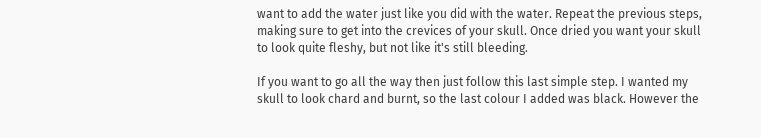want to add the water just like you did with the water. Repeat the previous steps, making sure to get into the crevices of your skull. Once dried you want your skull to look quite fleshy, but not like it's still bleeding.

If you want to go all the way then just follow this last simple step. I wanted my skull to look chard and burnt, so the last colour I added was black. However the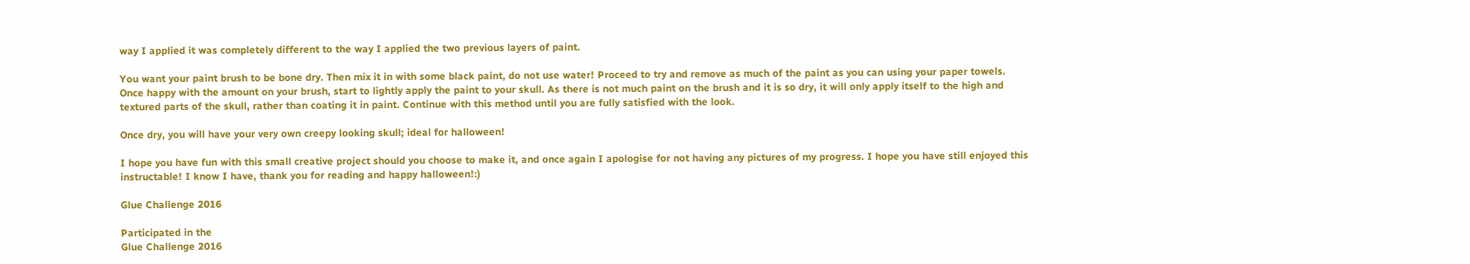way I applied it was completely different to the way I applied the two previous layers of paint.

You want your paint brush to be bone dry. Then mix it in with some black paint, do not use water! Proceed to try and remove as much of the paint as you can using your paper towels. Once happy with the amount on your brush, start to lightly apply the paint to your skull. As there is not much paint on the brush and it is so dry, it will only apply itself to the high and textured parts of the skull, rather than coating it in paint. Continue with this method until you are fully satisfied with the look.

Once dry, you will have your very own creepy looking skull; ideal for halloween!

I hope you have fun with this small creative project should you choose to make it, and once again I apologise for not having any pictures of my progress. I hope you have still enjoyed this instructable! I know I have, thank you for reading and happy halloween!:)

Glue Challenge 2016

Participated in the
Glue Challenge 2016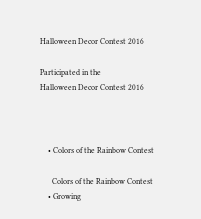Halloween Decor Contest 2016

Participated in the
Halloween Decor Contest 2016



    • Colors of the Rainbow Contest

      Colors of the Rainbow Contest
    • Growing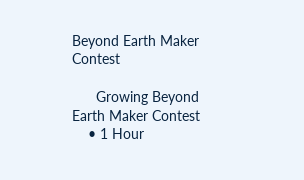Beyond Earth Maker Contest

      Growing Beyond Earth Maker Contest
    • 1 Hour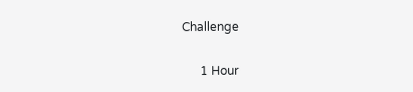Challenge

      1 Hour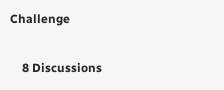Challenge

    8 Discussions